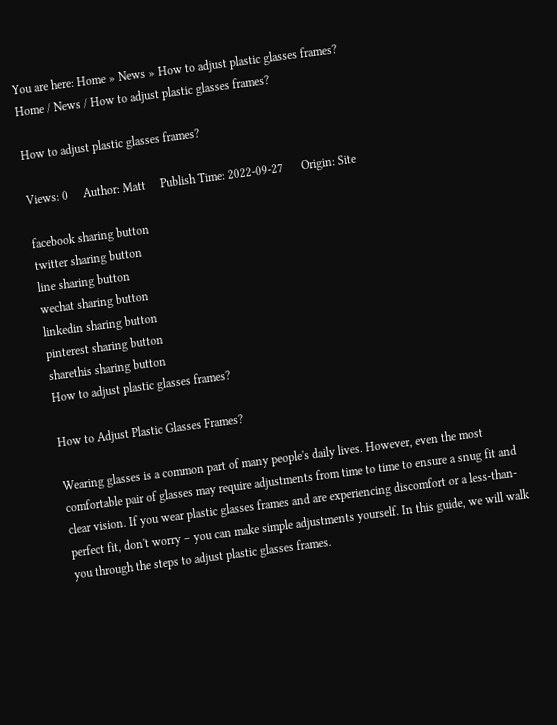You are here: Home » News » How to adjust plastic glasses frames?
Home / News / How to adjust plastic glasses frames?

How to adjust plastic glasses frames?

Views: 0     Author: Matt     Publish Time: 2022-09-27      Origin: Site

facebook sharing button
twitter sharing button
line sharing button
wechat sharing button
linkedin sharing button
pinterest sharing button
sharethis sharing button
How to adjust plastic glasses frames?

How to Adjust Plastic Glasses Frames?

Wearing glasses is a common part of many people's daily lives. However, even the most comfortable pair of glasses may require adjustments from time to time to ensure a snug fit and clear vision. If you wear plastic glasses frames and are experiencing discomfort or a less-than-perfect fit, don't worry – you can make simple adjustments yourself. In this guide, we will walk you through the steps to adjust plastic glasses frames.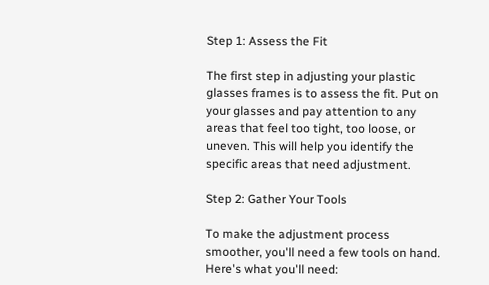Step 1: Assess the Fit

The first step in adjusting your plastic glasses frames is to assess the fit. Put on your glasses and pay attention to any areas that feel too tight, too loose, or uneven. This will help you identify the specific areas that need adjustment.

Step 2: Gather Your Tools

To make the adjustment process smoother, you'll need a few tools on hand. Here's what you'll need: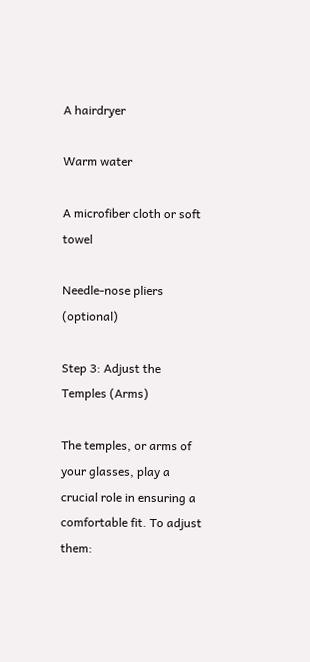A hairdryer

Warm water

A microfiber cloth or soft towel

Needle-nose pliers (optional)

Step 3: Adjust the Temples (Arms)

The temples, or arms of your glasses, play a crucial role in ensuring a comfortable fit. To adjust them: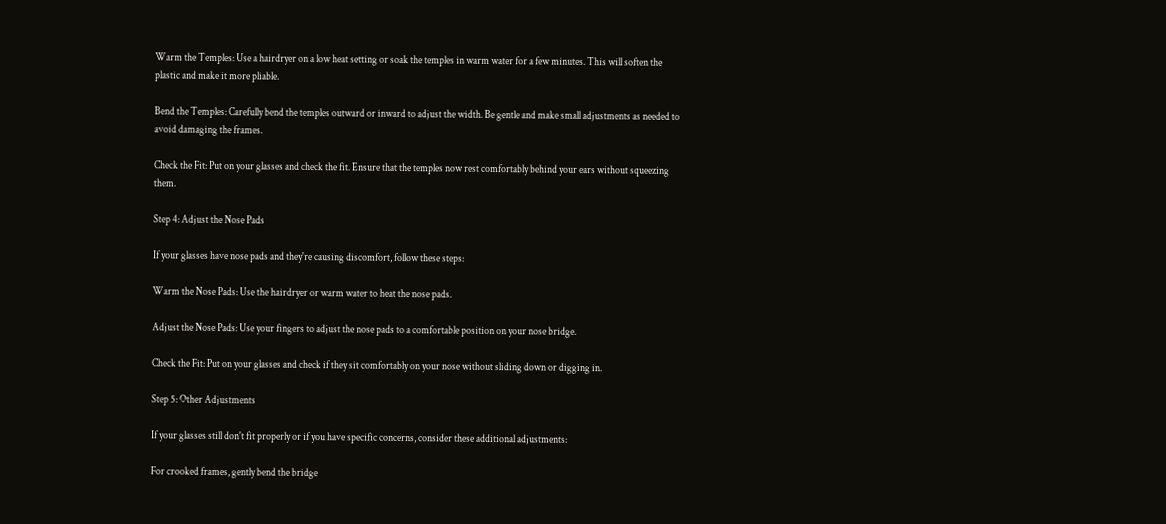Warm the Temples: Use a hairdryer on a low heat setting or soak the temples in warm water for a few minutes. This will soften the plastic and make it more pliable.

Bend the Temples: Carefully bend the temples outward or inward to adjust the width. Be gentle and make small adjustments as needed to avoid damaging the frames.

Check the Fit: Put on your glasses and check the fit. Ensure that the temples now rest comfortably behind your ears without squeezing them.

Step 4: Adjust the Nose Pads

If your glasses have nose pads and they're causing discomfort, follow these steps:

Warm the Nose Pads: Use the hairdryer or warm water to heat the nose pads.

Adjust the Nose Pads: Use your fingers to adjust the nose pads to a comfortable position on your nose bridge.

Check the Fit: Put on your glasses and check if they sit comfortably on your nose without sliding down or digging in.

Step 5: Other Adjustments

If your glasses still don't fit properly or if you have specific concerns, consider these additional adjustments:

For crooked frames, gently bend the bridge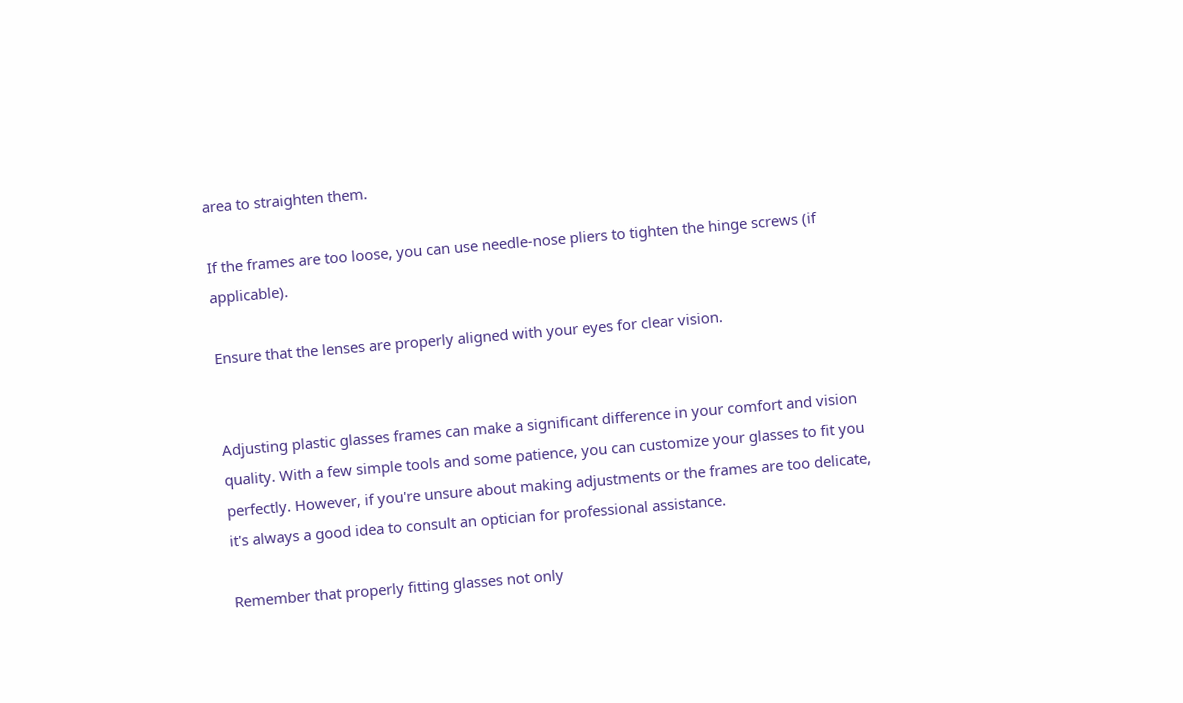area to straighten them.

If the frames are too loose, you can use needle-nose pliers to tighten the hinge screws (if applicable).

Ensure that the lenses are properly aligned with your eyes for clear vision.


Adjusting plastic glasses frames can make a significant difference in your comfort and vision quality. With a few simple tools and some patience, you can customize your glasses to fit you perfectly. However, if you're unsure about making adjustments or the frames are too delicate, it's always a good idea to consult an optician for professional assistance.

Remember that properly fitting glasses not only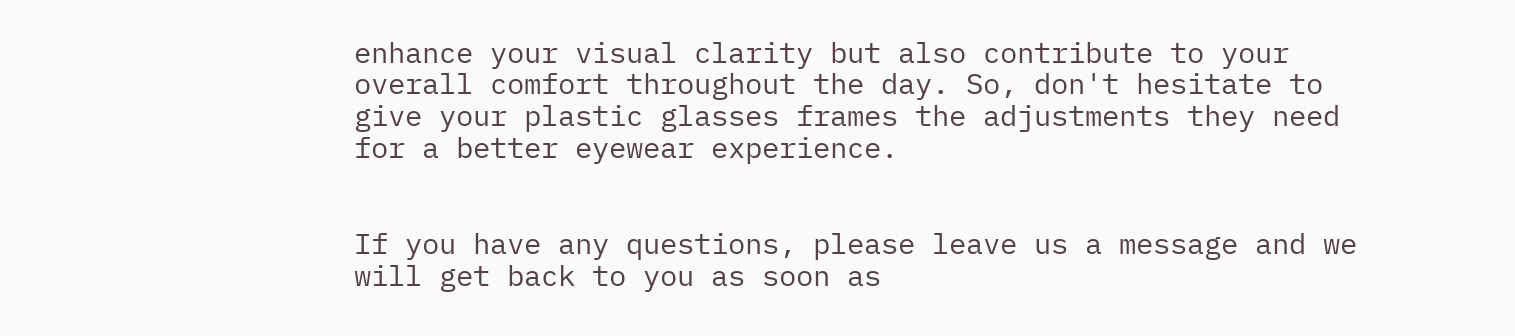enhance your visual clarity but also contribute to your overall comfort throughout the day. So, don't hesitate to give your plastic glasses frames the adjustments they need for a better eyewear experience.


If you have any questions, please leave us a message and we will get back to you as soon as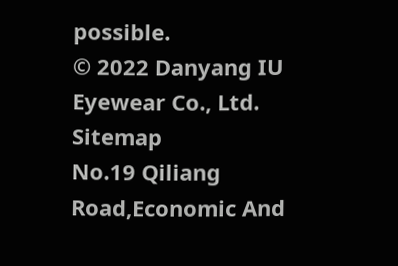possible.
© 2022 Danyang IU Eyewear Co., Ltd. Sitemap
No.19 Qiliang Road,Economic And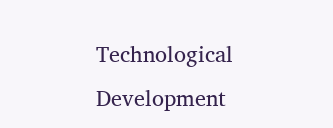Technological Development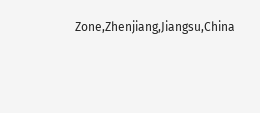Zone,Zhenjiang,Jiangsu,China